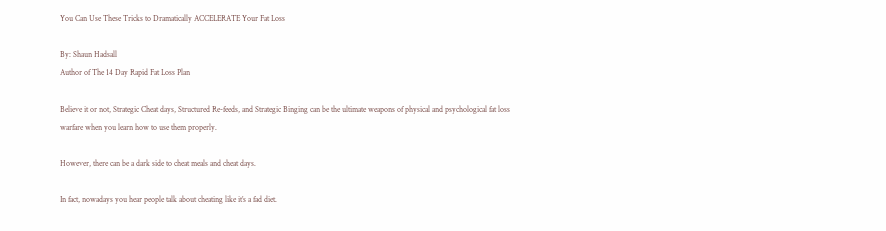You Can Use These Tricks to Dramatically ACCELERATE Your Fat Loss

By: Shaun Hadsall
Author of The 14 Day Rapid Fat Loss Plan

Believe it or not, Strategic Cheat days, Structured Re-feeds, and Strategic Binging can be the ultimate weapons of physical and psychological fat loss warfare when you learn how to use them properly.

However, there can be a dark side to cheat meals and cheat days.

In fact, nowadays you hear people talk about cheating like it’s a fad diet.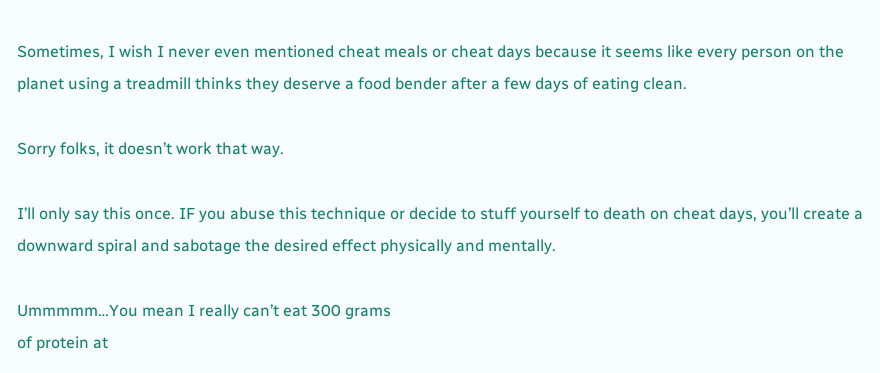Sometimes, I wish I never even mentioned cheat meals or cheat days because it seems like every person on the planet using a treadmill thinks they deserve a food bender after a few days of eating clean.

Sorry folks, it doesn’t work that way.

I’ll only say this once. IF you abuse this technique or decide to stuff yourself to death on cheat days, you’ll create a downward spiral and sabotage the desired effect physically and mentally.

Ummmmm…You mean I really can’t eat 300 grams
of protein at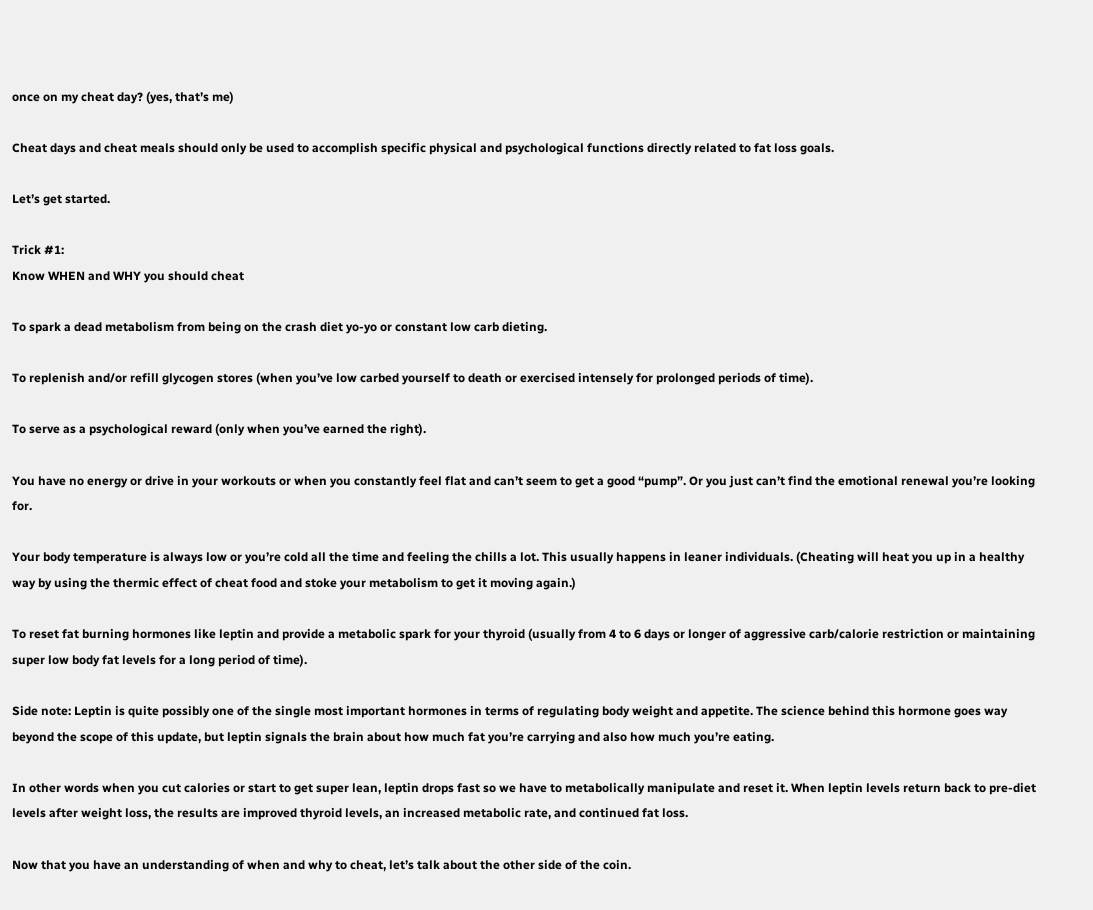once on my cheat day? (yes, that’s me)

Cheat days and cheat meals should only be used to accomplish specific physical and psychological functions directly related to fat loss goals.

Let’s get started.

Trick #1:
Know WHEN and WHY you should cheat

To spark a dead metabolism from being on the crash diet yo-yo or constant low carb dieting.

To replenish and/or refill glycogen stores (when you’ve low carbed yourself to death or exercised intensely for prolonged periods of time).

To serve as a psychological reward (only when you’ve earned the right).

You have no energy or drive in your workouts or when you constantly feel flat and can’t seem to get a good “pump”. Or you just can’t find the emotional renewal you’re looking for.

Your body temperature is always low or you’re cold all the time and feeling the chills a lot. This usually happens in leaner individuals. (Cheating will heat you up in a healthy way by using the thermic effect of cheat food and stoke your metabolism to get it moving again.)

To reset fat burning hormones like leptin and provide a metabolic spark for your thyroid (usually from 4 to 6 days or longer of aggressive carb/calorie restriction or maintaining super low body fat levels for a long period of time).

Side note: Leptin is quite possibly one of the single most important hormones in terms of regulating body weight and appetite. The science behind this hormone goes way beyond the scope of this update, but leptin signals the brain about how much fat you’re carrying and also how much you’re eating.

In other words when you cut calories or start to get super lean, leptin drops fast so we have to metabolically manipulate and reset it. When leptin levels return back to pre-diet levels after weight loss, the results are improved thyroid levels, an increased metabolic rate, and continued fat loss.

Now that you have an understanding of when and why to cheat, let’s talk about the other side of the coin.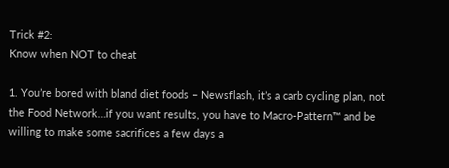Trick #2:
Know when NOT to cheat

1. You’re bored with bland diet foods – Newsflash, it’s a carb cycling plan, not the Food Network…if you want results, you have to Macro-Pattern™ and be willing to make some sacrifices a few days a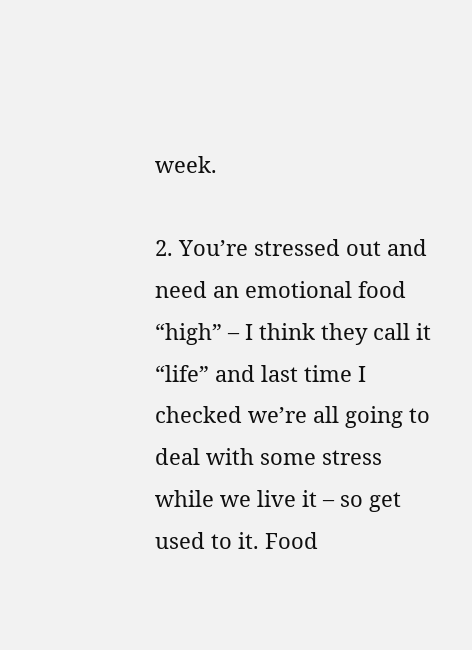week.

2. You’re stressed out and need an emotional food “high” – I think they call it “life” and last time I checked we’re all going to deal with some stress while we live it – so get used to it. Food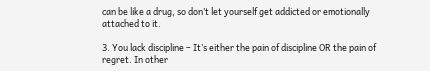can be like a drug, so don’t let yourself get addicted or emotionally attached to it.

3. You lack discipline – It’s either the pain of discipline OR the pain of regret. In other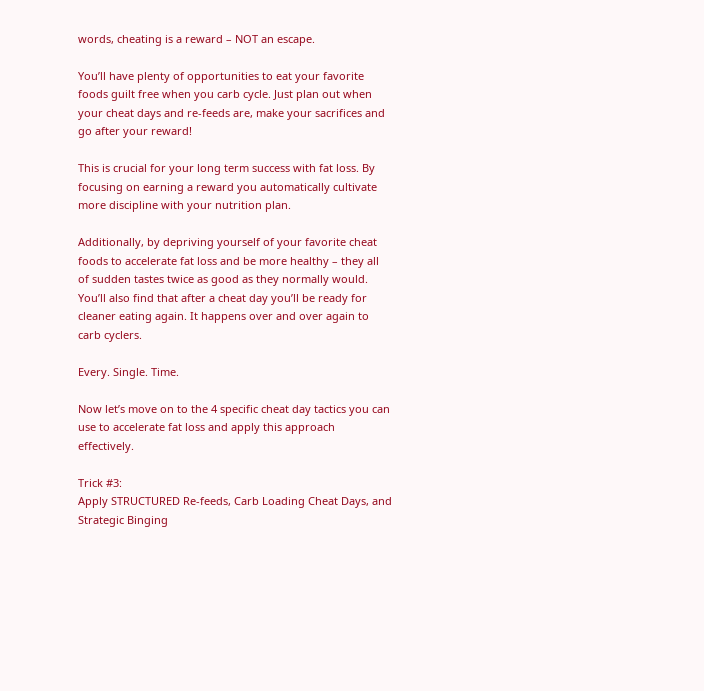words, cheating is a reward – NOT an escape.

You’ll have plenty of opportunities to eat your favorite foods guilt free when you carb cycle. Just plan out when your cheat days and re-feeds are, make your sacrifices and go after your reward!

This is crucial for your long term success with fat loss. By focusing on earning a reward you automatically cultivate more discipline with your nutrition plan.

Additionally, by depriving yourself of your favorite cheat foods to accelerate fat loss and be more healthy – they all of sudden tastes twice as good as they normally would. You’ll also find that after a cheat day you’ll be ready for cleaner eating again. It happens over and over again to carb cyclers.

Every. Single. Time.

Now let’s move on to the 4 specific cheat day tactics you can use to accelerate fat loss and apply this approach effectively.

Trick #3:
Apply STRUCTURED Re-feeds, Carb Loading Cheat Days, and Strategic Binging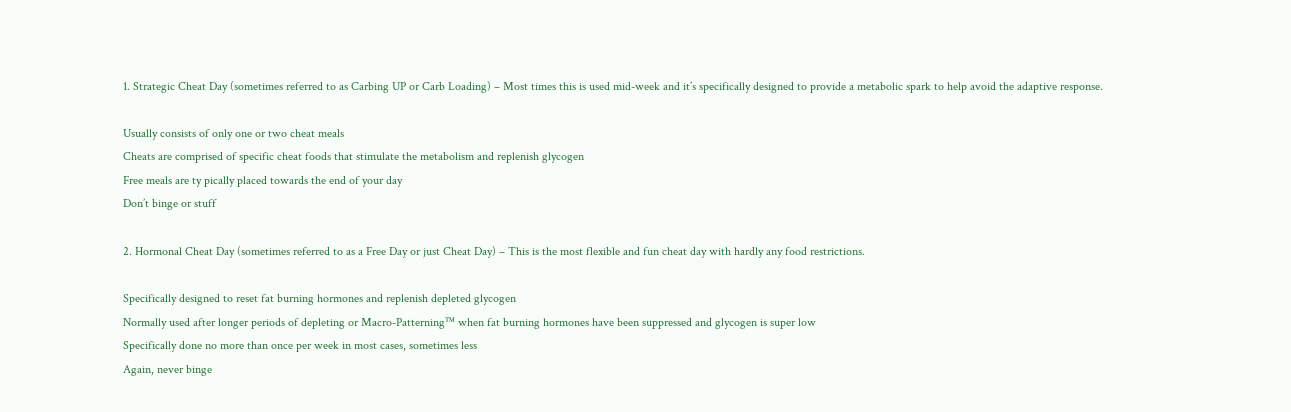1. Strategic Cheat Day (sometimes referred to as Carbing UP or Carb Loading) – Most times this is used mid-week and it’s specifically designed to provide a metabolic spark to help avoid the adaptive response.

Usually consists of only one or two cheat meals
Cheats are comprised of specific cheat foods that stimulate the metabolism and replenish glycogen
Free meals are ty pically placed towards the end of your day
Don’t binge or stuff

2. Hormonal Cheat Day (sometimes referred to as a Free Day or just Cheat Day) – This is the most flexible and fun cheat day with hardly any food restrictions.

Specifically designed to reset fat burning hormones and replenish depleted glycogen
Normally used after longer periods of depleting or Macro-Patterning™ when fat burning hormones have been suppressed and glycogen is super low
Specifically done no more than once per week in most cases, sometimes less
Again, never binge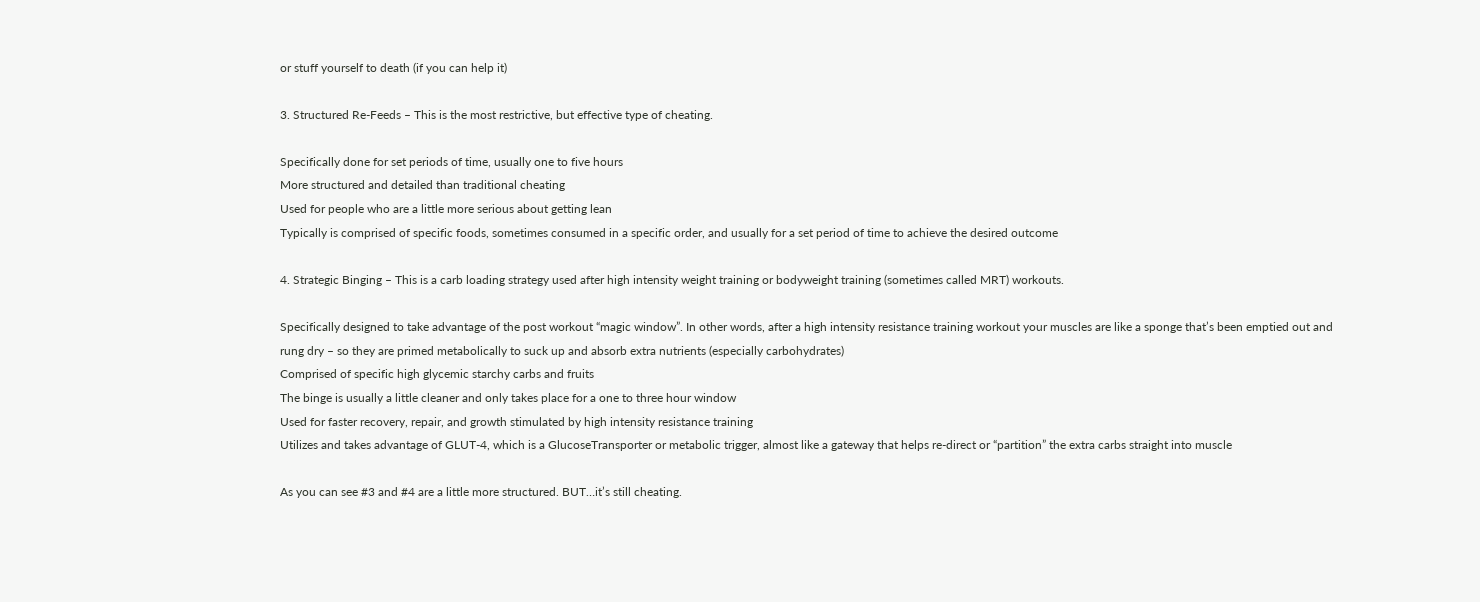or stuff yourself to death (if you can help it)

3. Structured Re-Feeds – This is the most restrictive, but effective type of cheating.

Specifically done for set periods of time, usually one to five hours
More structured and detailed than traditional cheating
Used for people who are a little more serious about getting lean
Typically is comprised of specific foods, sometimes consumed in a specific order, and usually for a set period of time to achieve the desired outcome

4. Strategic Binging – This is a carb loading strategy used after high intensity weight training or bodyweight training (sometimes called MRT) workouts.

Specifically designed to take advantage of the post workout “magic window”. In other words, after a high intensity resistance training workout your muscles are like a sponge that’s been emptied out and rung dry – so they are primed metabolically to suck up and absorb extra nutrients (especially carbohydrates)
Comprised of specific high glycemic starchy carbs and fruits
The binge is usually a little cleaner and only takes place for a one to three hour window
Used for faster recovery, repair, and growth stimulated by high intensity resistance training
Utilizes and takes advantage of GLUT-4, which is a GlucoseTransporter or metabolic trigger, almost like a gateway that helps re-direct or “partition” the extra carbs straight into muscle

As you can see #3 and #4 are a little more structured. BUT…it’s still cheating.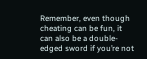Remember, even though cheating can be fun, it can also be a double-edged sword if you’re not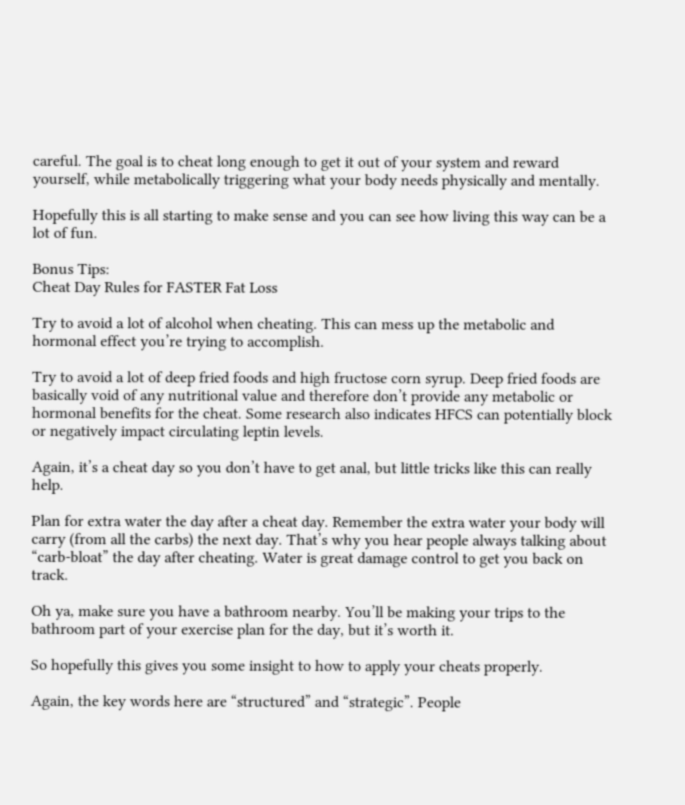careful. The goal is to cheat long enough to get it out of your system and reward yourself, while metabolically triggering what your body needs physically and mentally.

Hopefully this is all starting to make sense and you can see how living this way can be a lot of fun.

Bonus Tips:
Cheat Day Rules for FASTER Fat Loss

Try to avoid a lot of alcohol when cheating. This can mess up the metabolic and hormonal effect you’re trying to accomplish.

Try to avoid a lot of deep fried foods and high fructose corn syrup. Deep fried foods are basically void of any nutritional value and therefore don’t provide any metabolic or hormonal benefits for the cheat. Some research also indicates HFCS can potentially block or negatively impact circulating leptin levels.

Again, it’s a cheat day so you don’t have to get anal, but little tricks like this can really help.

Plan for extra water the day after a cheat day. Remember the extra water your body will carry (from all the carbs) the next day. That’s why you hear people always talking about “carb-bloat” the day after cheating. Water is great damage control to get you back on track.

Oh ya, make sure you have a bathroom nearby. You’ll be making your trips to the bathroom part of your exercise plan for the day, but it’s worth it.

So hopefully this gives you some insight to how to apply your cheats properly.

Again, the key words here are “structured” and “strategic”. People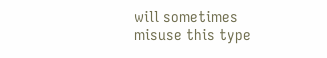will sometimes misuse this type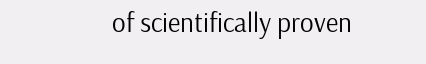of scientifically proven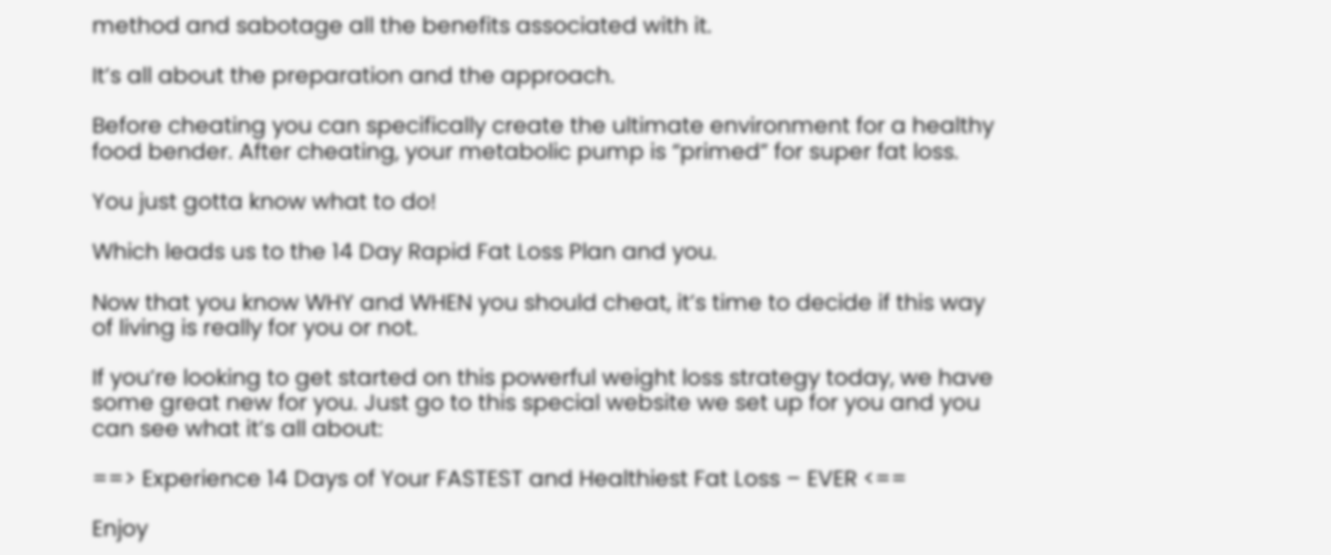method and sabotage all the benefits associated with it.

It’s all about the preparation and the approach.

Before cheating you can specifically create the ultimate environment for a healthy food bender. After cheating, your metabolic pump is “primed” for super fat loss.

You just gotta know what to do!

Which leads us to the 14 Day Rapid Fat Loss Plan and you.

Now that you know WHY and WHEN you should cheat, it’s time to decide if this way of living is really for you or not.

If you’re looking to get started on this powerful weight loss strategy today, we have some great new for you. Just go to this special website we set up for you and you can see what it’s all about:

==> Experience 14 Days of Your FASTEST and Healthiest Fat Loss – EVER <==

Enjoy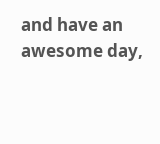and have an awesome day,